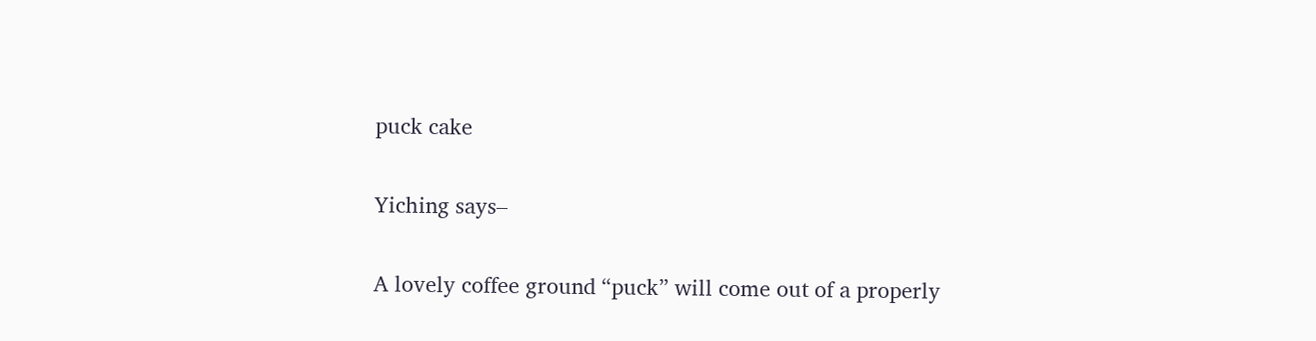puck cake

Yiching says–

A lovely coffee ground “puck” will come out of a properly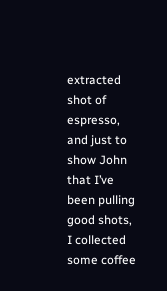extracted shot of espresso, and just to show John that I’ve been pulling good shots, I collected some coffee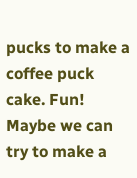pucks to make a coffee puck cake. Fun! Maybe we can try to make a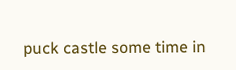puck castle some time in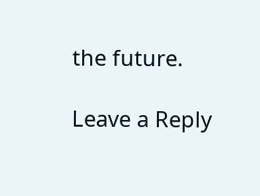the future.

Leave a Reply